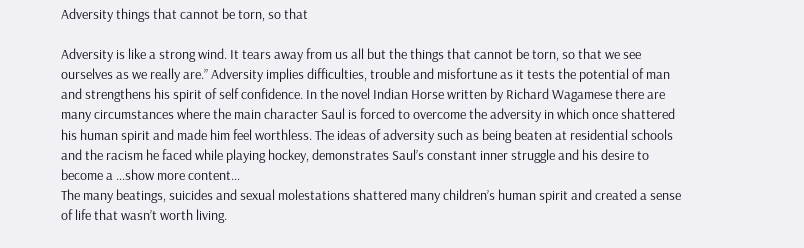Adversity things that cannot be torn, so that

Adversity is like a strong wind. It tears away from us all but the things that cannot be torn, so that we see ourselves as we really are.” Adversity implies difficulties, trouble and misfortune as it tests the potential of man and strengthens his spirit of self confidence. In the novel Indian Horse written by Richard Wagamese there are many circumstances where the main character Saul is forced to overcome the adversity in which once shattered his human spirit and made him feel worthless. The ideas of adversity such as being beaten at residential schools and the racism he faced while playing hockey, demonstrates Saul’s constant inner struggle and his desire to become a …show more content…
The many beatings, suicides and sexual molestations shattered many children’s human spirit and created a sense of life that wasn’t worth living.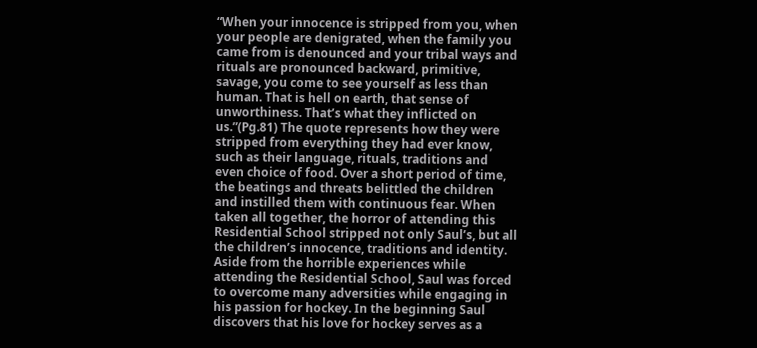“When your innocence is stripped from you, when your people are denigrated, when the family you came from is denounced and your tribal ways and rituals are pronounced backward, primitive, savage, you come to see yourself as less than human. That is hell on earth, that sense of unworthiness. That’s what they inflicted on us.”(Pg.81) The quote represents how they were stripped from everything they had ever know, such as their language, rituals, traditions and even choice of food. Over a short period of time, the beatings and threats belittled the children and instilled them with continuous fear. When taken all together, the horror of attending this Residential School stripped not only Saul’s, but all the children’s innocence, traditions and identity.
Aside from the horrible experiences while attending the Residential School, Saul was forced to overcome many adversities while engaging in his passion for hockey. In the beginning Saul discovers that his love for hockey serves as a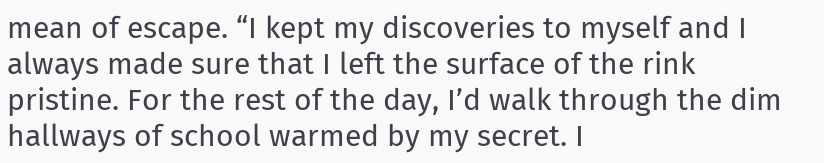mean of escape. “I kept my discoveries to myself and I always made sure that I left the surface of the rink pristine. For the rest of the day, I’d walk through the dim hallways of school warmed by my secret. I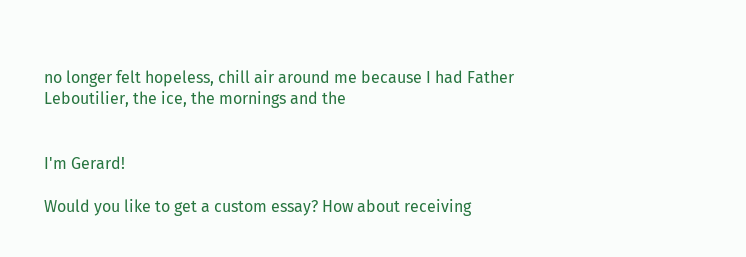no longer felt hopeless, chill air around me because I had Father Leboutilier, the ice, the mornings and the


I'm Gerard!

Would you like to get a custom essay? How about receiving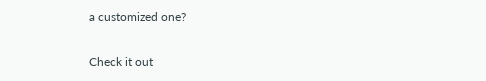a customized one?

Check it out